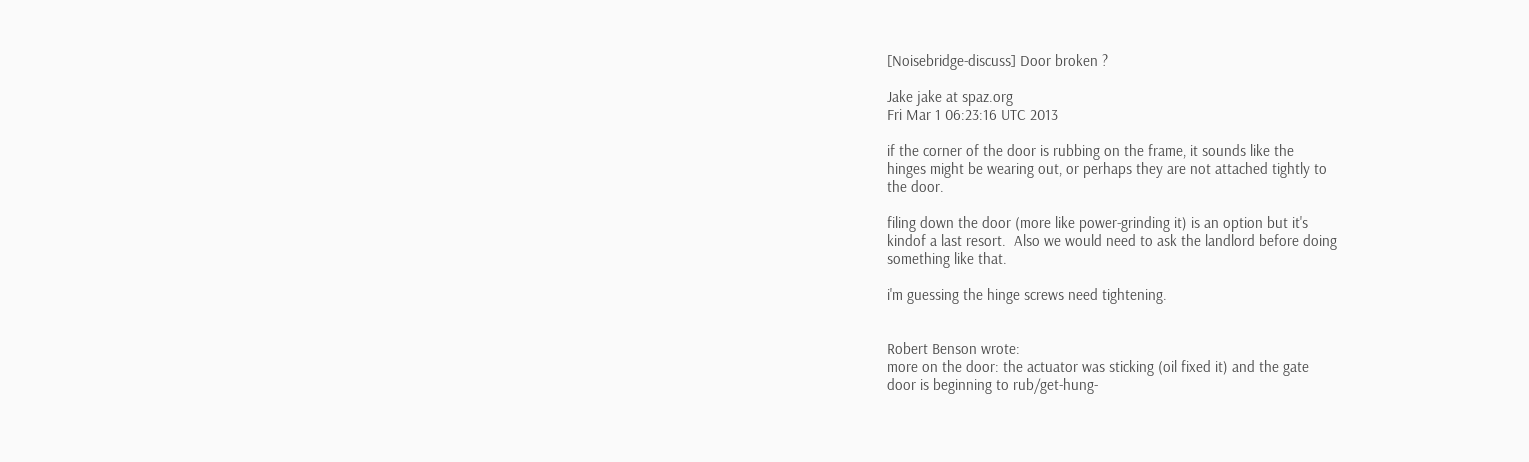[Noisebridge-discuss] Door broken ?

Jake jake at spaz.org
Fri Mar 1 06:23:16 UTC 2013

if the corner of the door is rubbing on the frame, it sounds like the
hinges might be wearing out, or perhaps they are not attached tightly to
the door.

filing down the door (more like power-grinding it) is an option but it's
kindof a last resort.  Also we would need to ask the landlord before doing
something like that.

i'm guessing the hinge screws need tightening.


Robert Benson wrote:
more on the door: the actuator was sticking (oil fixed it) and the gate
door is beginning to rub/get-hung-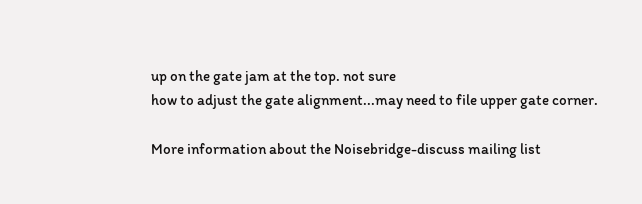up on the gate jam at the top. not sure
how to adjust the gate alignment...may need to file upper gate corner.

More information about the Noisebridge-discuss mailing list